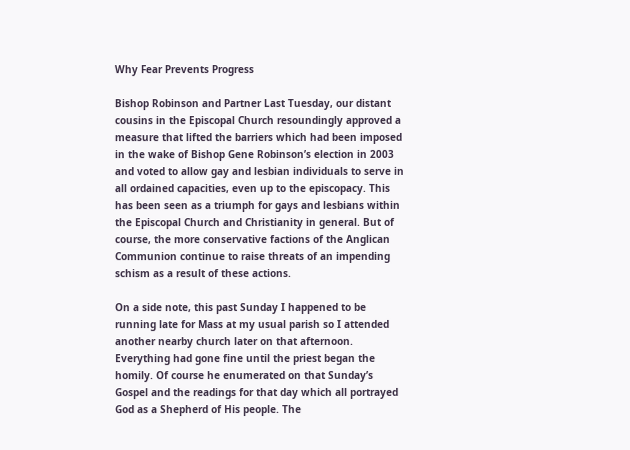Why Fear Prevents Progress

Bishop Robinson and Partner Last Tuesday, our distant cousins in the Episcopal Church resoundingly approved a measure that lifted the barriers which had been imposed in the wake of Bishop Gene Robinson’s election in 2003 and voted to allow gay and lesbian individuals to serve in all ordained capacities, even up to the episcopacy. This has been seen as a triumph for gays and lesbians within the Episcopal Church and Christianity in general. But of course, the more conservative factions of the Anglican Communion continue to raise threats of an impending schism as a result of these actions.

On a side note, this past Sunday I happened to be running late for Mass at my usual parish so I attended another nearby church later on that afternoon. Everything had gone fine until the priest began the homily. Of course he enumerated on that Sunday’s Gospel and the readings for that day which all portrayed God as a Shepherd of His people. The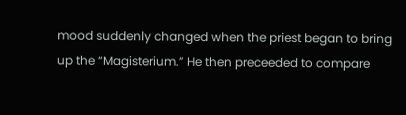mood suddenly changed when the priest began to bring up the “Magisterium.” He then preceeded to compare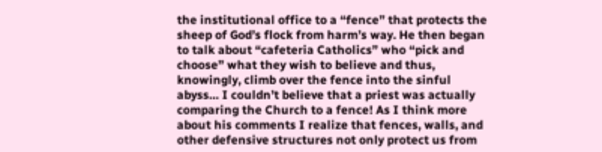the institutional office to a “fence” that protects the sheep of God’s flock from harm’s way. He then began to talk about “cafeteria Catholics” who “pick and choose” what they wish to believe and thus, knowingly, climb over the fence into the sinful abyss… I couldn’t believe that a priest was actually comparing the Church to a fence! As I think more about his comments I realize that fences, walls, and other defensive structures not only protect us from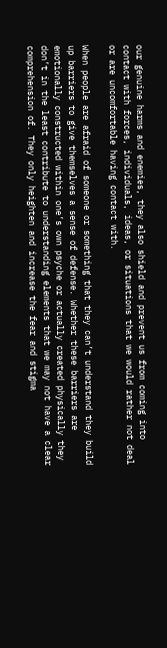our genuine harms and enemies, they also shield and prevent us from coming into contact with forces, individuals, ideas, or situations that we would rather not deal or are uncomfortable having contact with.

When people are afraid of someone or something that they can’t understand they build up barriers to give themselves a sense of defense. Whether these barriers are emotionally constructed within one’s own psyche or actually created physically they don’t in the least contribute to understanding elements that we may not have a clear comprehension of. They only heighten and increase the fear and stigma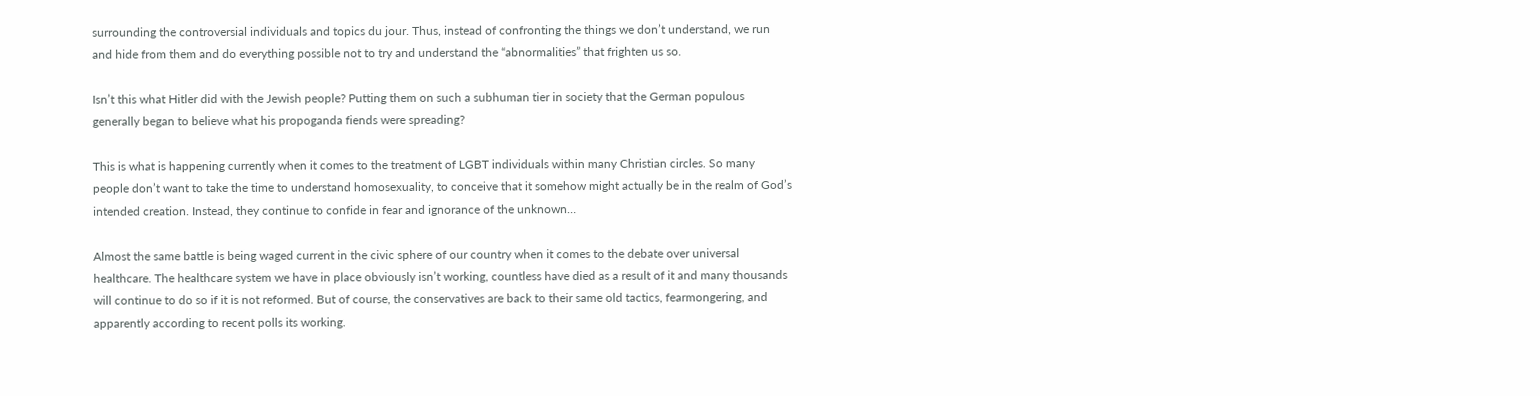surrounding the controversial individuals and topics du jour. Thus, instead of confronting the things we don’t understand, we run and hide from them and do everything possible not to try and understand the “abnormalities” that frighten us so.

Isn’t this what Hitler did with the Jewish people? Putting them on such a subhuman tier in society that the German populous generally began to believe what his propoganda fiends were spreading?

This is what is happening currently when it comes to the treatment of LGBT individuals within many Christian circles. So many people don’t want to take the time to understand homosexuality, to conceive that it somehow might actually be in the realm of God’s intended creation. Instead, they continue to confide in fear and ignorance of the unknown…

Almost the same battle is being waged current in the civic sphere of our country when it comes to the debate over universal healthcare. The healthcare system we have in place obviously isn’t working, countless have died as a result of it and many thousands will continue to do so if it is not reformed. But of course, the conservatives are back to their same old tactics, fearmongering, and apparently according to recent polls its working.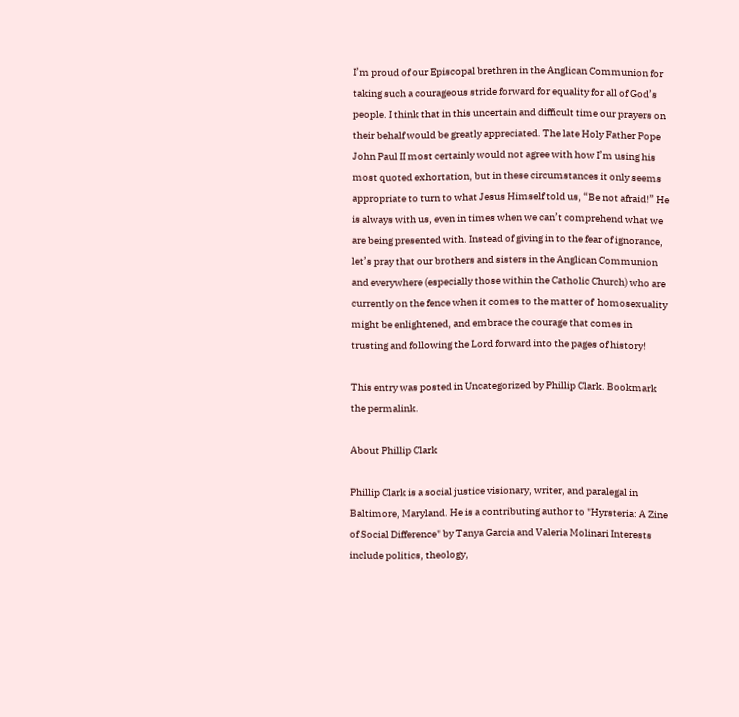I’m proud of our Episcopal brethren in the Anglican Communion for taking such a courageous stride forward for equality for all of God’s people. I think that in this uncertain and difficult time our prayers on their behalf would be greatly appreciated. The late Holy Father Pope John Paul II most certainly would not agree with how I’m using his most quoted exhortation, but in these circumstances it only seems appropriate to turn to what Jesus Himself told us, “Be not afraid!” He is always with us, even in times when we can’t comprehend what we are being presented with. Instead of giving in to the fear of ignorance, let’s pray that our brothers and sisters in the Anglican Communion and everywhere (especially those within the Catholic Church) who are currently on the fence when it comes to the matter of  homosexuality might be enlightened, and embrace the courage that comes in trusting and following the Lord forward into the pages of history!

This entry was posted in Uncategorized by Phillip Clark. Bookmark the permalink.

About Phillip Clark

Phillip Clark is a social justice visionary, writer, and paralegal in Baltimore, Maryland. He is a contributing author to "Hyrsteria: A Zine of Social Difference" by Tanya Garcia and Valeria Molinari Interests include politics, theology,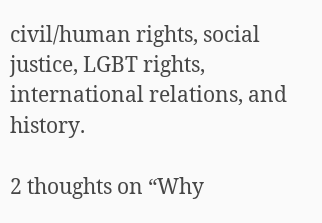civil/human rights, social justice, LGBT rights, international relations, and history.

2 thoughts on “Why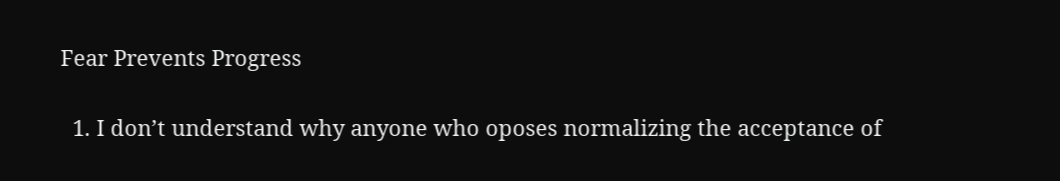Fear Prevents Progress

  1. I don’t understand why anyone who oposes normalizing the acceptance of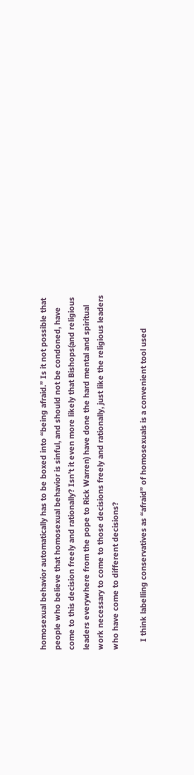homosexual behavior automatically has to be boxed into “being afraid.” Is it not possible that people who believe that homosexual behavior is sinful, and should not be condoned, have come to this decision freely and rationally? Isn’t it even more likely that Bishops(and religious leaders everywhere from the pope to Rick Warren) have done the hard mental and spiritual work necessary to come to those decisions freely and rationally, just like the religious leaders who have come to different decisions?

    I think labelling conservatives as “afraid” of homosexuals is a convenient tool used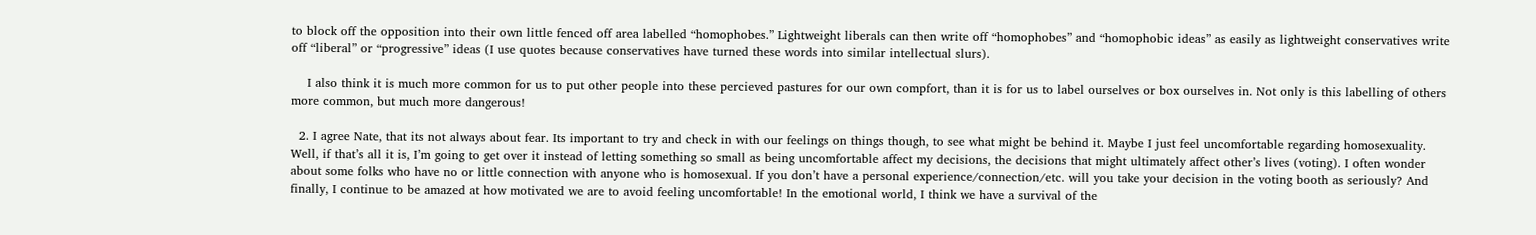to block off the opposition into their own little fenced off area labelled “homophobes.” Lightweight liberals can then write off “homophobes” and “homophobic ideas” as easily as lightweight conservatives write off “liberal” or “progressive” ideas (I use quotes because conservatives have turned these words into similar intellectual slurs).

    I also think it is much more common for us to put other people into these percieved pastures for our own compfort, than it is for us to label ourselves or box ourselves in. Not only is this labelling of others more common, but much more dangerous!

  2. I agree Nate, that its not always about fear. Its important to try and check in with our feelings on things though, to see what might be behind it. Maybe I just feel uncomfortable regarding homosexuality. Well, if that’s all it is, I’m going to get over it instead of letting something so small as being uncomfortable affect my decisions, the decisions that might ultimately affect other’s lives (voting). I often wonder about some folks who have no or little connection with anyone who is homosexual. If you don’t have a personal experience/connection/etc. will you take your decision in the voting booth as seriously? And finally, I continue to be amazed at how motivated we are to avoid feeling uncomfortable! In the emotional world, I think we have a survival of the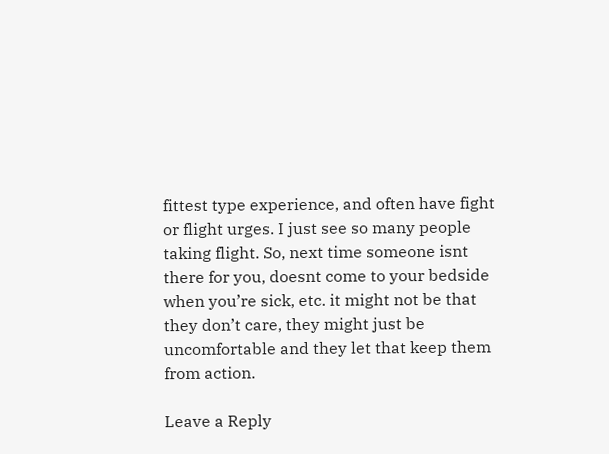fittest type experience, and often have fight or flight urges. I just see so many people taking flight. So, next time someone isnt there for you, doesnt come to your bedside when you’re sick, etc. it might not be that they don’t care, they might just be uncomfortable and they let that keep them from action.

Leave a Reply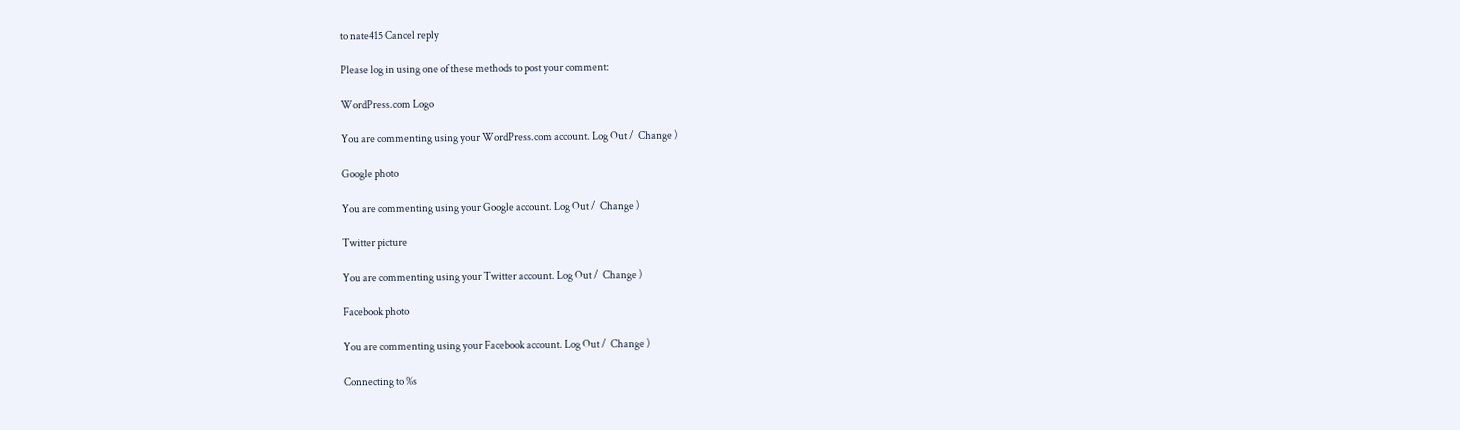to nate415 Cancel reply

Please log in using one of these methods to post your comment:

WordPress.com Logo

You are commenting using your WordPress.com account. Log Out /  Change )

Google photo

You are commenting using your Google account. Log Out /  Change )

Twitter picture

You are commenting using your Twitter account. Log Out /  Change )

Facebook photo

You are commenting using your Facebook account. Log Out /  Change )

Connecting to %s